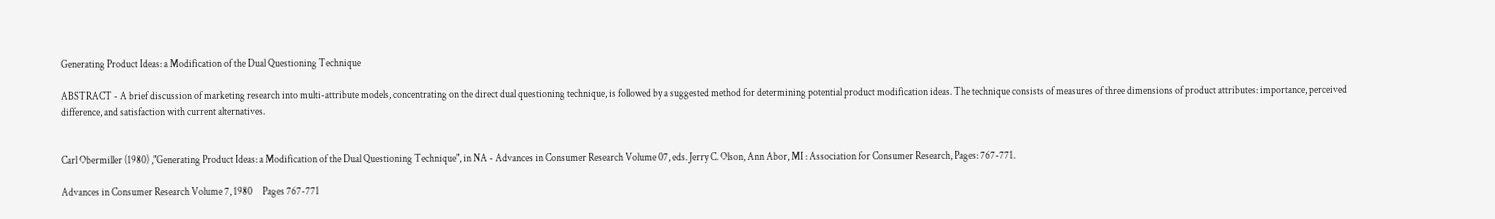Generating Product Ideas: a Modification of the Dual Questioning Technique

ABSTRACT - A brief discussion of marketing research into multi-attribute models, concentrating on the direct dual questioning technique, is followed by a suggested method for determining potential product modification ideas. The technique consists of measures of three dimensions of product attributes: importance, perceived difference, and satisfaction with current alternatives.


Carl Obermiller (1980) ,"Generating Product Ideas: a Modification of the Dual Questioning Technique", in NA - Advances in Consumer Research Volume 07, eds. Jerry C. Olson, Ann Abor, MI : Association for Consumer Research, Pages: 767-771.

Advances in Consumer Research Volume 7, 1980     Pages 767-771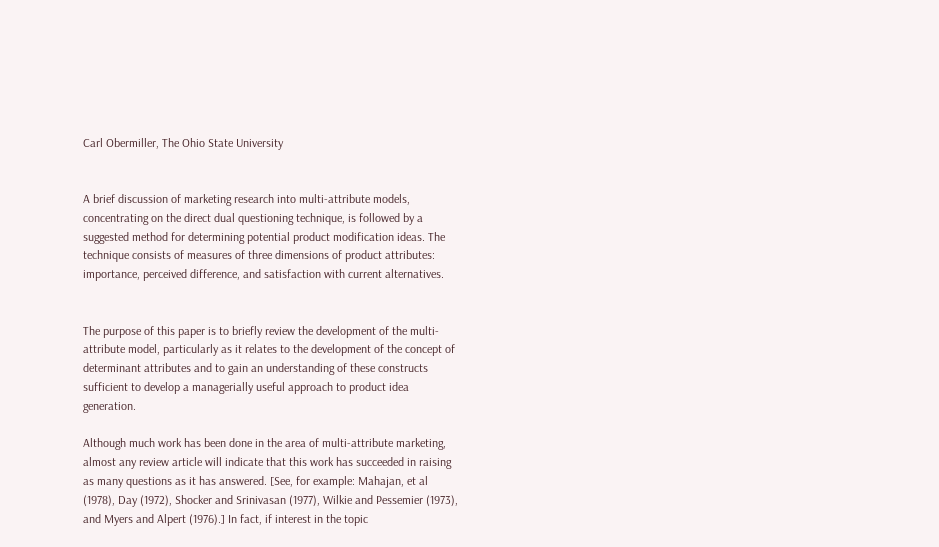Carl Obermiller, The Ohio State University


A brief discussion of marketing research into multi-attribute models, concentrating on the direct dual questioning technique, is followed by a suggested method for determining potential product modification ideas. The technique consists of measures of three dimensions of product attributes: importance, perceived difference, and satisfaction with current alternatives.


The purpose of this paper is to briefly review the development of the multi-attribute model, particularly as it relates to the development of the concept of determinant attributes and to gain an understanding of these constructs sufficient to develop a managerially useful approach to product idea generation.

Although much work has been done in the area of multi-attribute marketing, almost any review article will indicate that this work has succeeded in raising as many questions as it has answered. [See, for example: Mahajan, et al (1978), Day (1972), Shocker and Srinivasan (1977), Wilkie and Pessemier (1973), and Myers and Alpert (1976).] In fact, if interest in the topic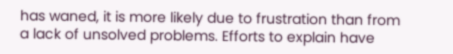has waned, it is more likely due to frustration than from a lack of unsolved problems. Efforts to explain have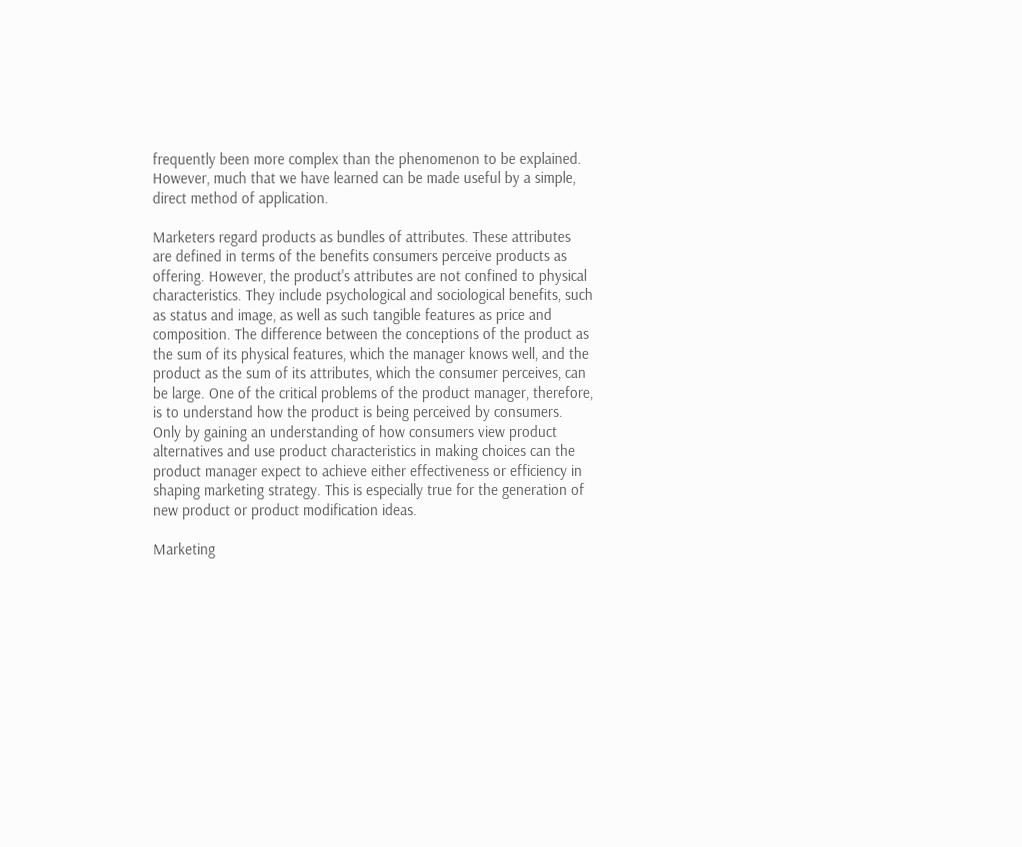frequently been more complex than the phenomenon to be explained. However, much that we have learned can be made useful by a simple, direct method of application.

Marketers regard products as bundles of attributes. These attributes are defined in terms of the benefits consumers perceive products as offering. However, the product's attributes are not confined to physical characteristics. They include psychological and sociological benefits, such as status and image, as well as such tangible features as price and composition. The difference between the conceptions of the product as the sum of its physical features, which the manager knows well, and the product as the sum of its attributes, which the consumer perceives, can be large. One of the critical problems of the product manager, therefore, is to understand how the product is being perceived by consumers. Only by gaining an understanding of how consumers view product alternatives and use product characteristics in making choices can the product manager expect to achieve either effectiveness or efficiency in shaping marketing strategy. This is especially true for the generation of new product or product modification ideas.

Marketing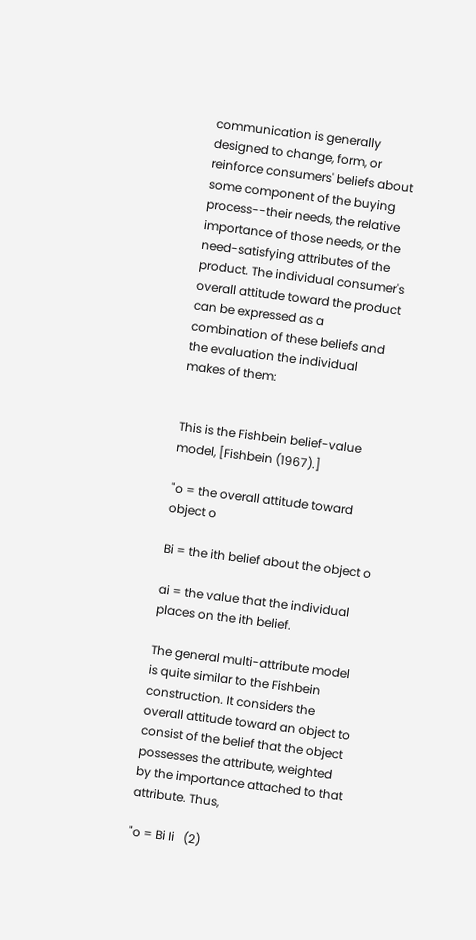communication is generally designed to change, form, or reinforce consumers' beliefs about some component of the buying process--their needs, the relative importance of those needs, or the need-satisfying attributes of the product. The individual consumer's overall attitude toward the product can be expressed as a combination of these beliefs and the evaluation the individual makes of them:


This is the Fishbein belief-value model, [Fishbein (1967).]

"o = the overall attitude toward object o

Bi = the ith belief about the object o

ai = the value that the individual places on the ith belief.

The general multi-attribute model is quite similar to the Fishbein construction. It considers the overall attitude toward an object to consist of the belief that the object possesses the attribute, weighted by the importance attached to that attribute. Thus,

"o = Bi Ii   (2)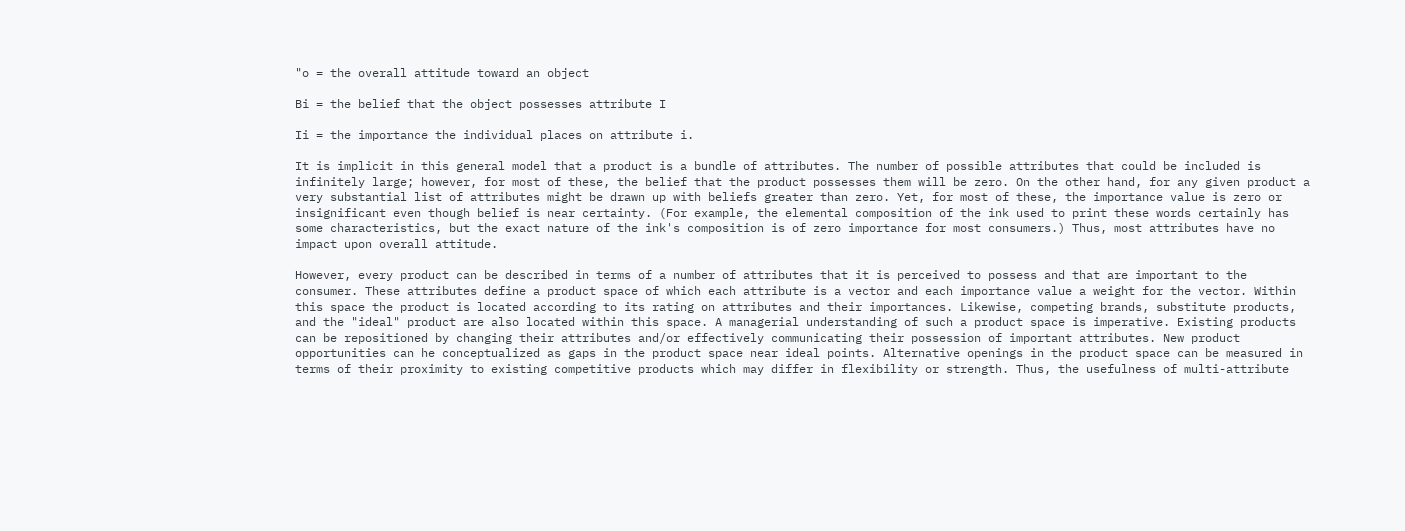"o = the overall attitude toward an object

Bi = the belief that the object possesses attribute I

Ii = the importance the individual places on attribute i.

It is implicit in this general model that a product is a bundle of attributes. The number of possible attributes that could be included is infinitely large; however, for most of these, the belief that the product possesses them will be zero. On the other hand, for any given product a very substantial list of attributes might be drawn up with beliefs greater than zero. Yet, for most of these, the importance value is zero or insignificant even though belief is near certainty. (For example, the elemental composition of the ink used to print these words certainly has some characteristics, but the exact nature of the ink's composition is of zero importance for most consumers.) Thus, most attributes have no impact upon overall attitude.

However, every product can be described in terms of a number of attributes that it is perceived to possess and that are important to the consumer. These attributes define a product space of which each attribute is a vector and each importance value a weight for the vector. Within this space the product is located according to its rating on attributes and their importances. Likewise, competing brands, substitute products, and the "ideal" product are also located within this space. A managerial understanding of such a product space is imperative. Existing products can be repositioned by changing their attributes and/or effectively communicating their possession of important attributes. New product opportunities can he conceptualized as gaps in the product space near ideal points. Alternative openings in the product space can be measured in terms of their proximity to existing competitive products which may differ in flexibility or strength. Thus, the usefulness of multi-attribute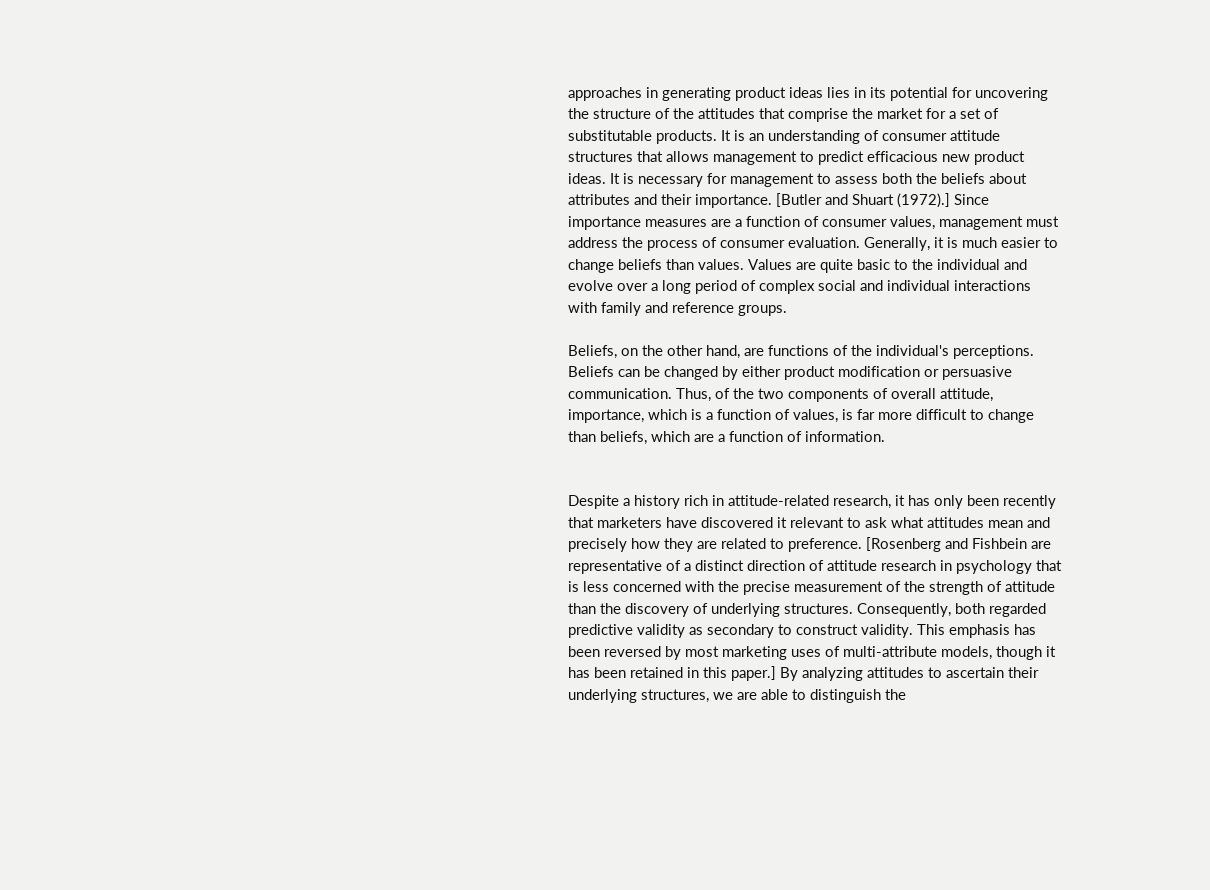approaches in generating product ideas lies in its potential for uncovering the structure of the attitudes that comprise the market for a set of substitutable products. It is an understanding of consumer attitude structures that allows management to predict efficacious new product ideas. It is necessary for management to assess both the beliefs about attributes and their importance. [Butler and Shuart (1972).] Since importance measures are a function of consumer values, management must address the process of consumer evaluation. Generally, it is much easier to change beliefs than values. Values are quite basic to the individual and evolve over a long period of complex social and individual interactions with family and reference groups.

Beliefs, on the other hand, are functions of the individual's perceptions. Beliefs can be changed by either product modification or persuasive communication. Thus, of the two components of overall attitude, importance, which is a function of values, is far more difficult to change than beliefs, which are a function of information.


Despite a history rich in attitude-related research, it has only been recently that marketers have discovered it relevant to ask what attitudes mean and precisely how they are related to preference. [Rosenberg and Fishbein are representative of a distinct direction of attitude research in psychology that is less concerned with the precise measurement of the strength of attitude than the discovery of underlying structures. Consequently, both regarded predictive validity as secondary to construct validity. This emphasis has been reversed by most marketing uses of multi-attribute models, though it has been retained in this paper.] By analyzing attitudes to ascertain their underlying structures, we are able to distinguish the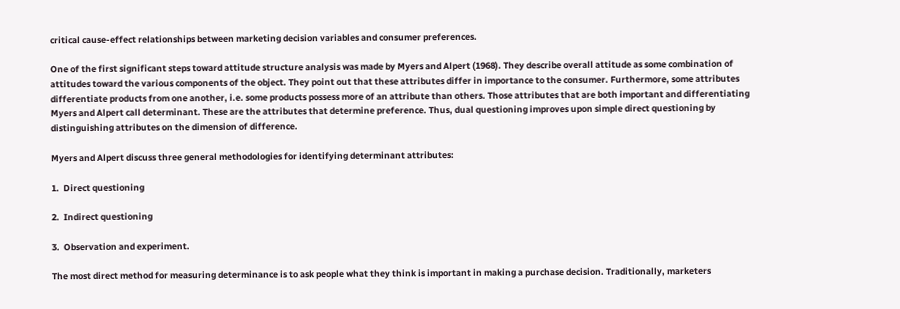critical cause-effect relationships between marketing decision variables and consumer preferences.

One of the first significant steps toward attitude structure analysis was made by Myers and Alpert (1968). They describe overall attitude as some combination of attitudes toward the various components of the object. They point out that these attributes differ in importance to the consumer. Furthermore, some attributes differentiate products from one another, i.e. some products possess more of an attribute than others. Those attributes that are both important and differentiating Myers and Alpert call determinant. These are the attributes that determine preference. Thus, dual questioning improves upon simple direct questioning by distinguishing attributes on the dimension of difference.

Myers and Alpert discuss three general methodologies for identifying determinant attributes:

1.  Direct questioning

2.  Indirect questioning

3.  Observation and experiment.

The most direct method for measuring determinance is to ask people what they think is important in making a purchase decision. Traditionally, marketers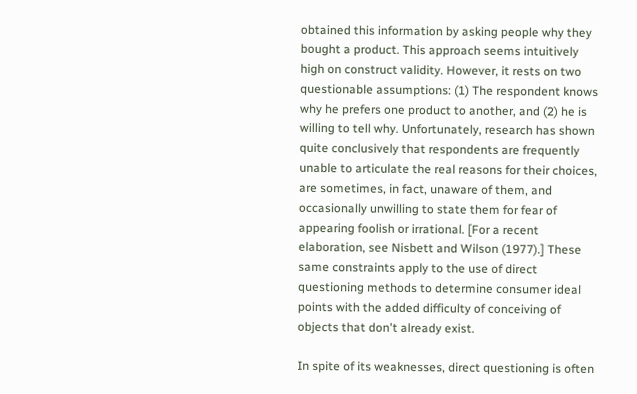obtained this information by asking people why they bought a product. This approach seems intuitively high on construct validity. However, it rests on two questionable assumptions: (1) The respondent knows why he prefers one product to another, and (2) he is willing to tell why. Unfortunately, research has shown quite conclusively that respondents are frequently unable to articulate the real reasons for their choices, are sometimes, in fact, unaware of them, and occasionally unwilling to state them for fear of appearing foolish or irrational. [For a recent elaboration, see Nisbett and Wilson (1977).] These same constraints apply to the use of direct questioning methods to determine consumer ideal points with the added difficulty of conceiving of objects that don't already exist.

In spite of its weaknesses, direct questioning is often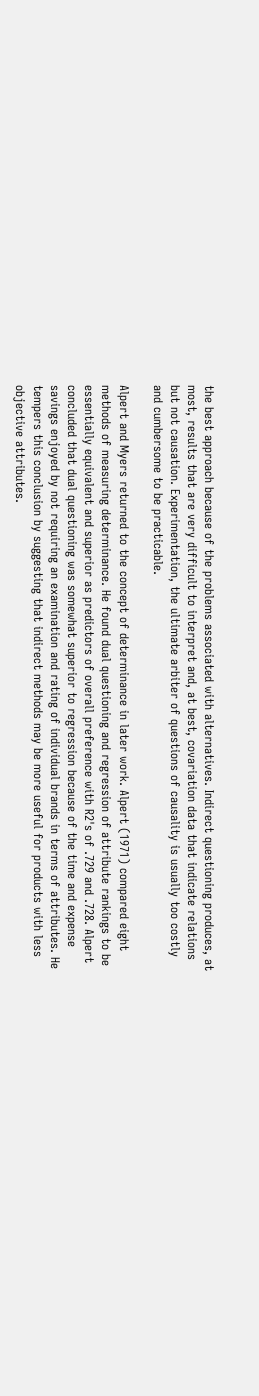the best approach because of the problems associated with alternatives. Indirect questioning produces, at most, results that are very difficult to interpret and, at best, covariation data that indicate relations but not causation. Experimentation, the ultimate arbiter of questions of causality is usually too costly and cumbersome to be practicable.

Alpert and Myers returned to the concept of determinance in later work. Alpert (1971) compared eight methods of measuring determinance. He found dual questioning and regression of attribute rankings to be essentially equivalent and superior as predictors of overall preference with R2's of .729 and .728. Alpert concluded that dual questioning was somewhat superior to regression because of the time and expense savings enjoyed by not requiring an examination and rating of individual brands in terms of attributes. He tempers this conclusion by suggesting that indirect methods may be more useful for products with less objective attributes.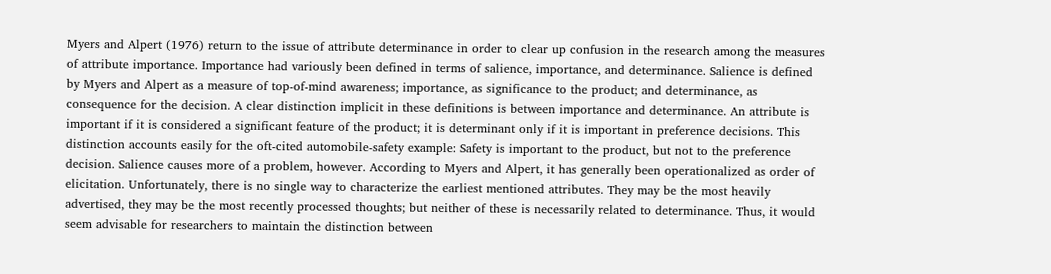Myers and Alpert (1976) return to the issue of attribute determinance in order to clear up confusion in the research among the measures of attribute importance. Importance had variously been defined in terms of salience, importance, and determinance. Salience is defined by Myers and Alpert as a measure of top-of-mind awareness; importance, as significance to the product; and determinance, as consequence for the decision. A clear distinction implicit in these definitions is between importance and determinance. An attribute is important if it is considered a significant feature of the product; it is determinant only if it is important in preference decisions. This distinction accounts easily for the oft-cited automobile-safety example: Safety is important to the product, but not to the preference decision. Salience causes more of a problem, however. According to Myers and Alpert, it has generally been operationalized as order of elicitation. Unfortunately, there is no single way to characterize the earliest mentioned attributes. They may be the most heavily advertised, they may be the most recently processed thoughts; but neither of these is necessarily related to determinance. Thus, it would seem advisable for researchers to maintain the distinction between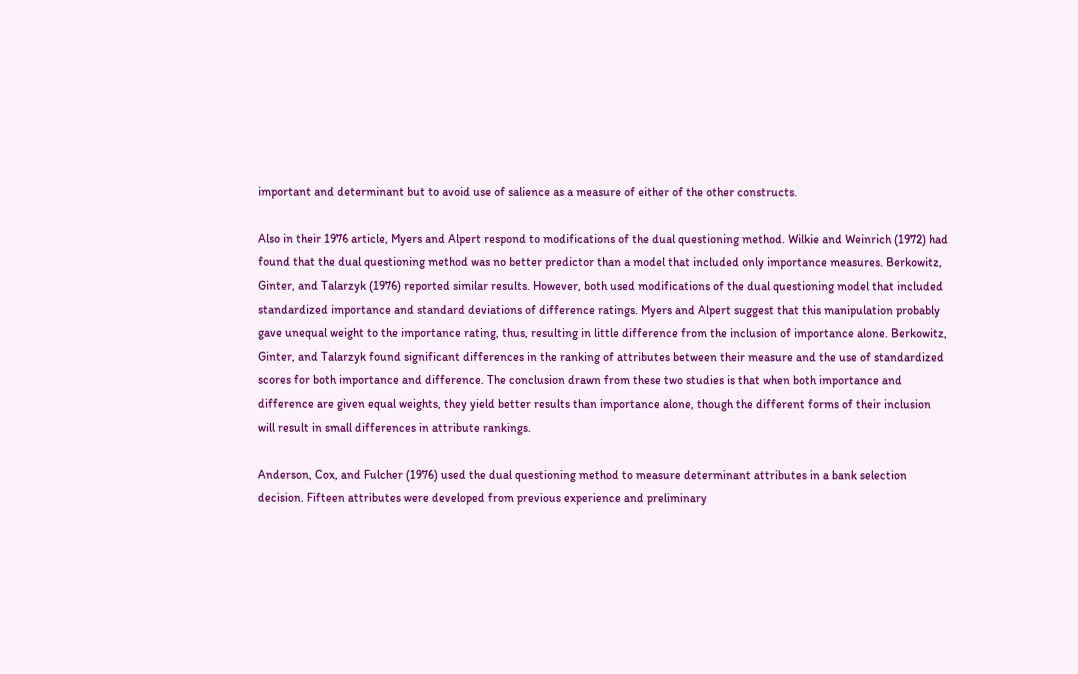important and determinant but to avoid use of salience as a measure of either of the other constructs.

Also in their 1976 article, Myers and Alpert respond to modifications of the dual questioning method. Wilkie and Weinrich (1972) had found that the dual questioning method was no better predictor than a model that included only importance measures. Berkowitz, Ginter, and Talarzyk (1976) reported similar results. However, both used modifications of the dual questioning model that included standardized importance and standard deviations of difference ratings. Myers and Alpert suggest that this manipulation probably gave unequal weight to the importance rating, thus, resulting in little difference from the inclusion of importance alone. Berkowitz, Ginter, and Talarzyk found significant differences in the ranking of attributes between their measure and the use of standardized scores for both importance and difference. The conclusion drawn from these two studies is that when both importance and difference are given equal weights, they yield better results than importance alone, though the different forms of their inclusion will result in small differences in attribute rankings.

Anderson, Cox, and Fulcher (1976) used the dual questioning method to measure determinant attributes in a bank selection decision. Fifteen attributes were developed from previous experience and preliminary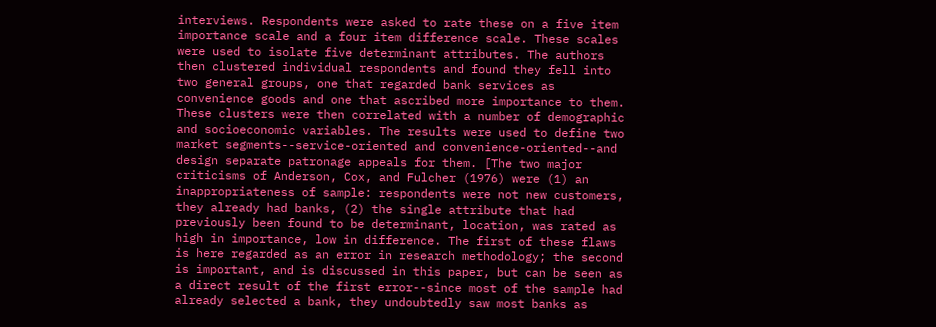interviews. Respondents were asked to rate these on a five item importance scale and a four item difference scale. These scales were used to isolate five determinant attributes. The authors then clustered individual respondents and found they fell into two general groups, one that regarded bank services as convenience goods and one that ascribed more importance to them. These clusters were then correlated with a number of demographic and socioeconomic variables. The results were used to define two market segments--service-oriented and convenience-oriented--and design separate patronage appeals for them. [The two major criticisms of Anderson, Cox, and Fulcher (1976) were (1) an inappropriateness of sample: respondents were not new customers, they already had banks, (2) the single attribute that had previously been found to be determinant, location, was rated as high in importance, low in difference. The first of these flaws is here regarded as an error in research methodology; the second is important, and is discussed in this paper, but can be seen as a direct result of the first error--since most of the sample had already selected a bank, they undoubtedly saw most banks as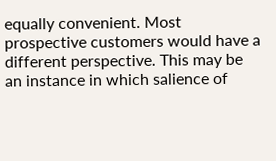equally convenient. Most prospective customers would have a different perspective. This may be an instance in which salience of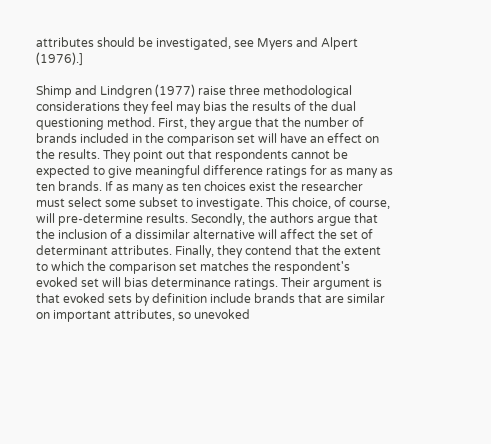attributes should be investigated, see Myers and Alpert (1976).]

Shimp and Lindgren (1977) raise three methodological considerations they feel may bias the results of the dual questioning method. First, they argue that the number of brands included in the comparison set will have an effect on the results. They point out that respondents cannot be expected to give meaningful difference ratings for as many as ten brands. If as many as ten choices exist the researcher must select some subset to investigate. This choice, of course, will pre-determine results. Secondly, the authors argue that the inclusion of a dissimilar alternative will affect the set of determinant attributes. Finally, they contend that the extent to which the comparison set matches the respondent's evoked set will bias determinance ratings. Their argument is that evoked sets by definition include brands that are similar on important attributes, so unevoked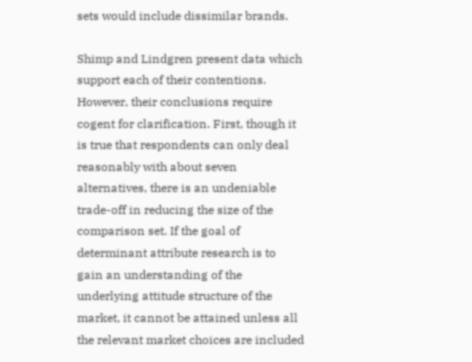sets would include dissimilar brands.

Shimp and Lindgren present data which support each of their contentions. However, their conclusions require cogent for clarification. First, though it is true that respondents can only deal reasonably with about seven alternatives, there is an undeniable trade-off in reducing the size of the comparison set. If the goal of determinant attribute research is to gain an understanding of the underlying attitude structure of the market, it cannot be attained unless all the relevant market choices are included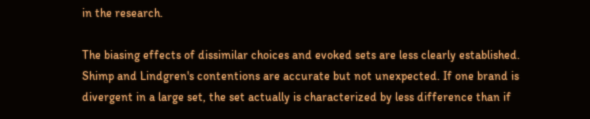in the research.

The biasing effects of dissimilar choices and evoked sets are less clearly established. Shimp and Lindgren's contentions are accurate but not unexpected. If one brand is divergent in a large set, the set actually is characterized by less difference than if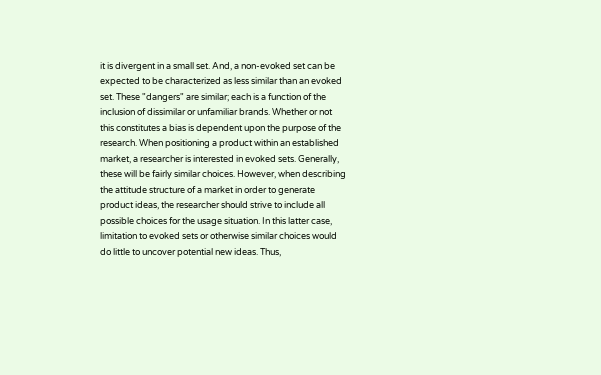it is divergent in a small set. And, a non-evoked set can be expected to be characterized as less similar than an evoked set. These "dangers" are similar; each is a function of the inclusion of dissimilar or unfamiliar brands. Whether or not this constitutes a bias is dependent upon the purpose of the research. When positioning a product within an established market, a researcher is interested in evoked sets. Generally, these will be fairly similar choices. However, when describing the attitude structure of a market in order to generate product ideas, the researcher should strive to include all possible choices for the usage situation. In this latter case, limitation to evoked sets or otherwise similar choices would do little to uncover potential new ideas. Thus,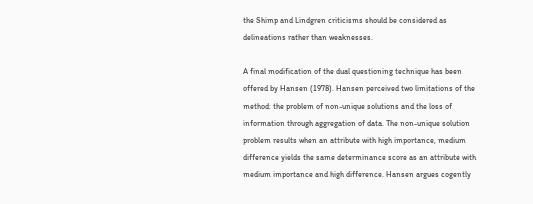the Shimp and Lindgren criticisms should be considered as delineations rather than weaknesses.

A final modification of the dual questioning technique has been offered by Hansen (1978). Hansen perceived two limitations of the method: the problem of non-unique solutions and the loss of information through aggregation of data. The non-unique solution problem results when an attribute with high importance, medium difference yields the same determinance score as an attribute with medium importance and high difference. Hansen argues cogently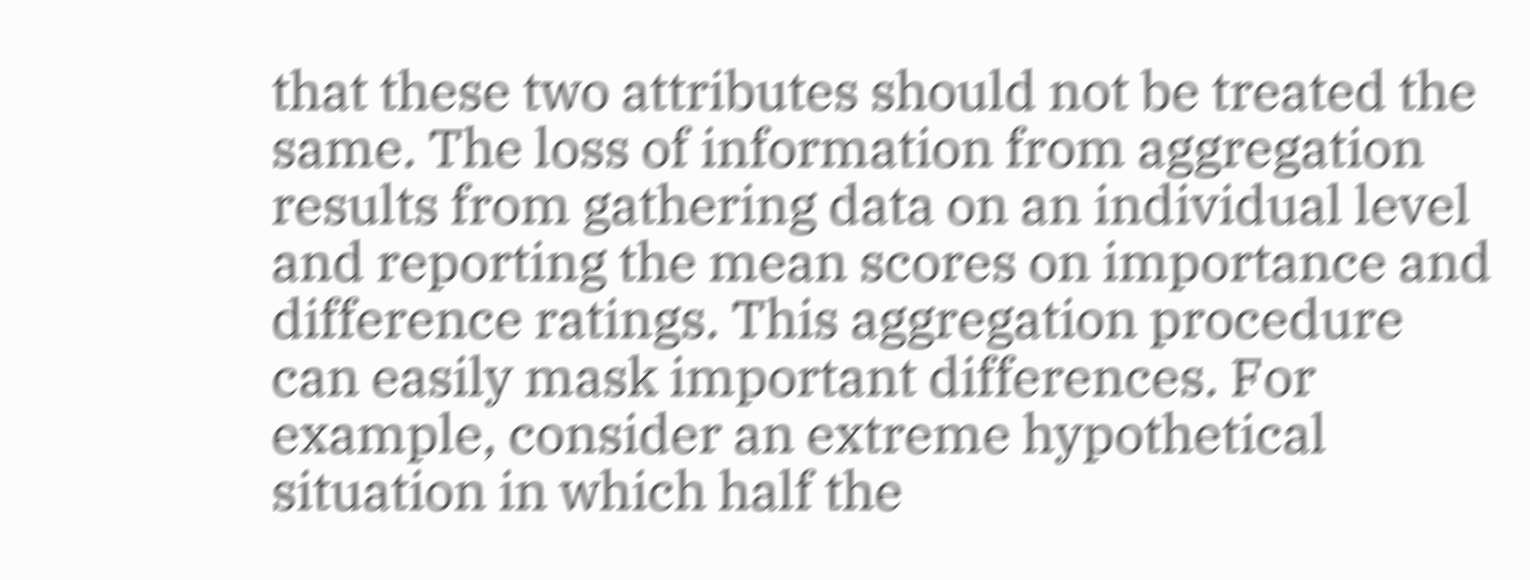that these two attributes should not be treated the same. The loss of information from aggregation results from gathering data on an individual level and reporting the mean scores on importance and difference ratings. This aggregation procedure can easily mask important differences. For example, consider an extreme hypothetical situation in which half the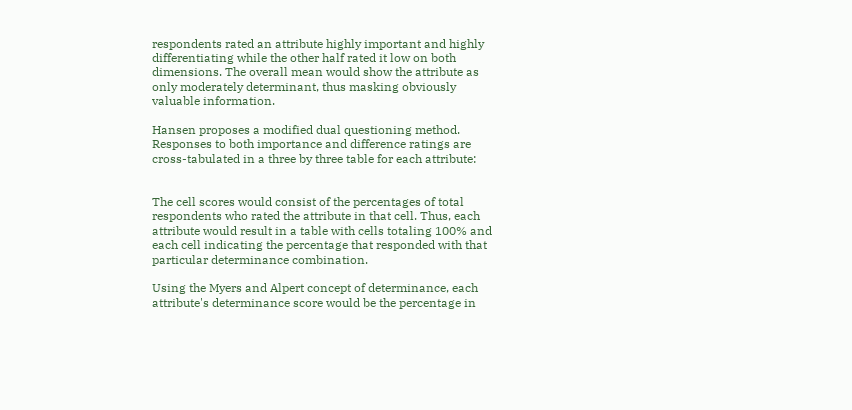respondents rated an attribute highly important and highly differentiating while the other half rated it low on both dimensions. The overall mean would show the attribute as only moderately determinant, thus masking obviously valuable information.

Hansen proposes a modified dual questioning method. Responses to both importance and difference ratings are cross-tabulated in a three by three table for each attribute:


The cell scores would consist of the percentages of total respondents who rated the attribute in that cell. Thus, each attribute would result in a table with cells totaling 100% and each cell indicating the percentage that responded with that particular determinance combination.

Using the Myers and Alpert concept of determinance, each attribute's determinance score would be the percentage in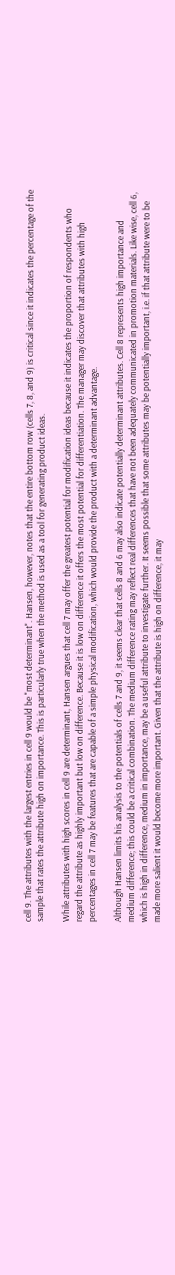cell 9. The attributes with the largest entries in cell 9 would be "most determinant". Hansen, however, notes that the entire bottom row (cells 7, 8, and 9) is critical since it indicates the percentage of the sample that rates the attribute high on importance. This is particularly true when the method is used as a tool for generating product ideas.

While attributes with high scores in cell 9 are determinant, Hansen argues that cell 7 may offer the greatest potential for modification ideas because it indicates the proportion of respondents who regard the attribute as highly important but low on difference. Because it is low on difference it offers the most potential for differentiation. The manager may discover that attributes with high percentages in cell 7 may be features that are capable of a simple physical modification, which would provide the product with a determinant advantage.

Although Hansen limits his analysis to the potentials of cells 7 and 9, it seems clear that cells 8 and 6 may also indicate potentially determinant attributes. Cell 8 represents high importance and medium difference; this could be a critical combination. The medium difference rating may reflect real differences that have not been adequately communicated in promotion materials. Like wise, cell 6, which is high in difference, medium in importance, may be a useful attribute to investigate further. It seems possible that some attributes may be potentially important, i.e. if that attribute were to be made more salient it would become more important. Given that the attribute is high on difference, it may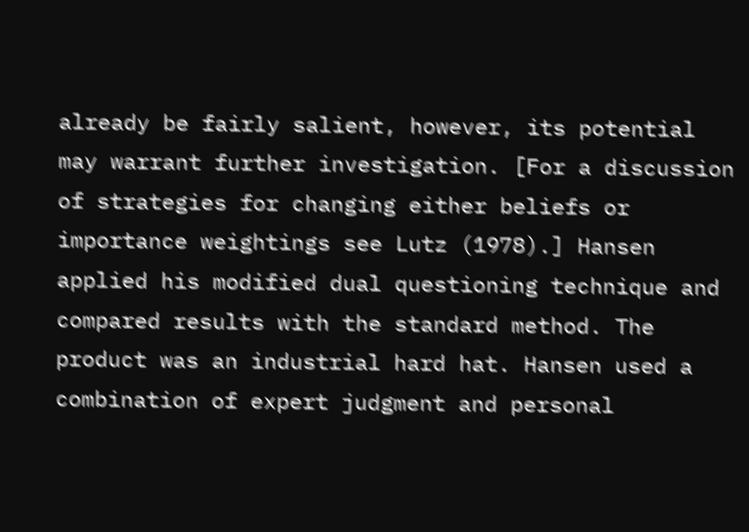already be fairly salient, however, its potential may warrant further investigation. [For a discussion of strategies for changing either beliefs or importance weightings see Lutz (1978).] Hansen applied his modified dual questioning technique and compared results with the standard method. The product was an industrial hard hat. Hansen used a combination of expert judgment and personal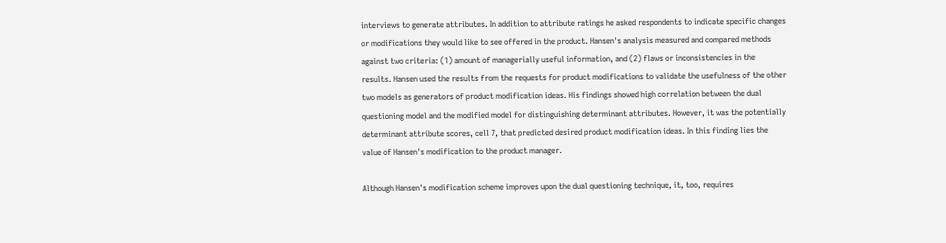interviews to generate attributes. In addition to attribute ratings he asked respondents to indicate specific changes or modifications they would like to see offered in the product. Hansen's analysis measured and compared methods against two criteria: (1) amount of managerially useful information, and (2) flaws or inconsistencies in the results. Hansen used the results from the requests for product modifications to validate the usefulness of the other two models as generators of product modification ideas. His findings showed high correlation between the dual questioning model and the modified model for distinguishing determinant attributes. However, it was the potentially determinant attribute scores, cell 7, that predicted desired product modification ideas. In this finding lies the value of Hansen's modification to the product manager.

Although Hansen's modification scheme improves upon the dual questioning technique, it, too, requires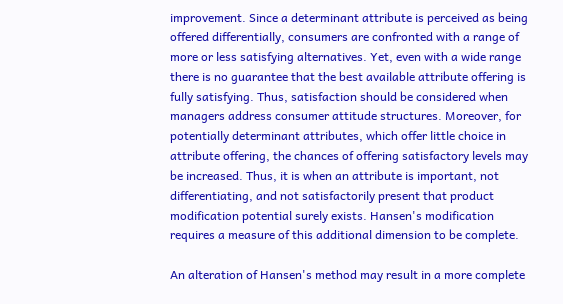improvement. Since a determinant attribute is perceived as being offered differentially, consumers are confronted with a range of more or less satisfying alternatives. Yet, even with a wide range there is no guarantee that the best available attribute offering is fully satisfying. Thus, satisfaction should be considered when managers address consumer attitude structures. Moreover, for potentially determinant attributes, which offer little choice in attribute offering, the chances of offering satisfactory levels may be increased. Thus, it is when an attribute is important, not differentiating, and not satisfactorily present that product modification potential surely exists. Hansen's modification requires a measure of this additional dimension to be complete.

An alteration of Hansen's method may result in a more complete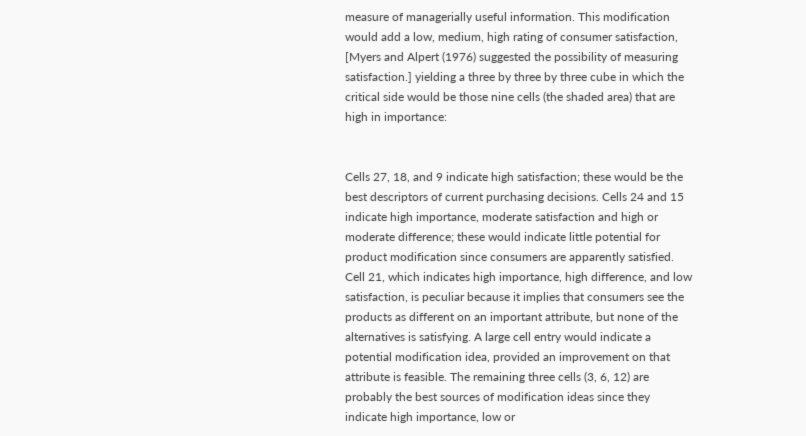measure of managerially useful information. This modification would add a low, medium, high rating of consumer satisfaction, [Myers and Alpert (1976) suggested the possibility of measuring satisfaction.] yielding a three by three by three cube in which the critical side would be those nine cells (the shaded area) that are high in importance:


Cells 27, 18, and 9 indicate high satisfaction; these would be the best descriptors of current purchasing decisions. Cells 24 and 15 indicate high importance, moderate satisfaction and high or moderate difference; these would indicate little potential for product modification since consumers are apparently satisfied. Cell 21, which indicates high importance, high difference, and low satisfaction, is peculiar because it implies that consumers see the products as different on an important attribute, but none of the alternatives is satisfying. A large cell entry would indicate a potential modification idea, provided an improvement on that attribute is feasible. The remaining three cells (3, 6, 12) are probably the best sources of modification ideas since they indicate high importance, low or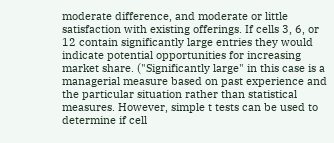moderate difference, and moderate or little satisfaction with existing offerings. If cells 3, 6, or 12 contain significantly large entries they would indicate potential opportunities for increasing market share. ("Significantly large" in this case is a managerial measure based on past experience and the particular situation rather than statistical measures. However, simple t tests can be used to determine if cell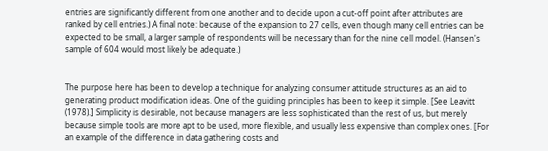entries are significantly different from one another and to decide upon a cut-off point after attributes are ranked by cell entries.) A final note: because of the expansion to 27 cells, even though many cell entries can be expected to be small, a larger sample of respondents will be necessary than for the nine cell model. (Hansen's sample of 604 would most likely be adequate.)


The purpose here has been to develop a technique for analyzing consumer attitude structures as an aid to generating product modification ideas. One of the guiding principles has been to keep it simple. [See Leavitt (1978).] Simplicity is desirable, not because managers are less sophisticated than the rest of us, but merely because simple tools are more apt to be used, more flexible, and usually less expensive than complex ones. [For an example of the difference in data gathering costs and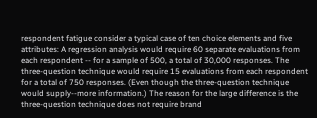respondent fatigue consider a typical case of ten choice elements and five attributes: A regression analysis would require 60 separate evaluations from each respondent -- for a sample of 500, a total of 30,000 responses. The three-question technique would require 15 evaluations from each respondent for a total of 750 responses. (Even though the three-question technique would supply--more information.) The reason for the large difference is the three-question technique does not require brand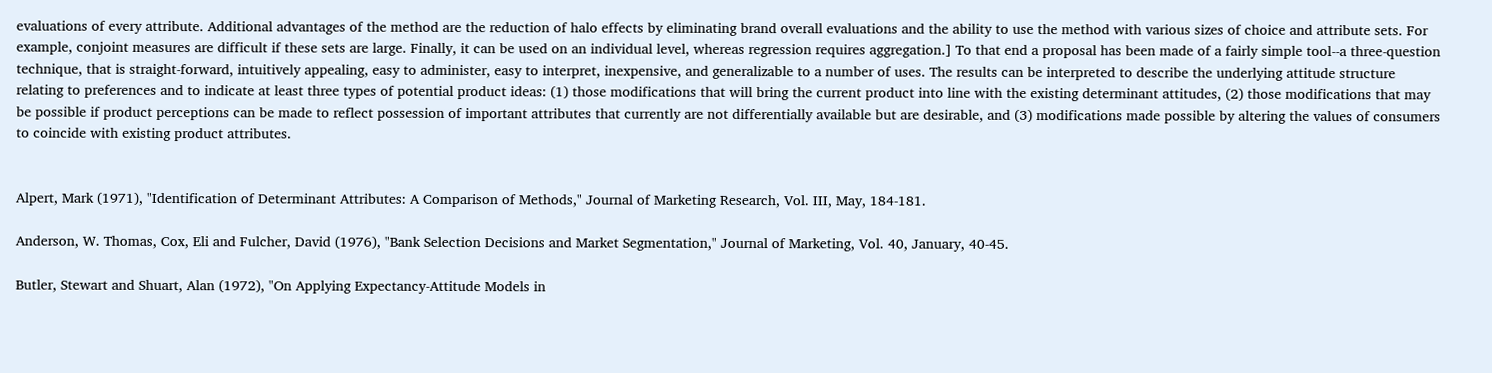evaluations of every attribute. Additional advantages of the method are the reduction of halo effects by eliminating brand overall evaluations and the ability to use the method with various sizes of choice and attribute sets. For example, conjoint measures are difficult if these sets are large. Finally, it can be used on an individual level, whereas regression requires aggregation.] To that end a proposal has been made of a fairly simple tool--a three-question technique, that is straight-forward, intuitively appealing, easy to administer, easy to interpret, inexpensive, and generalizable to a number of uses. The results can be interpreted to describe the underlying attitude structure relating to preferences and to indicate at least three types of potential product ideas: (1) those modifications that will bring the current product into line with the existing determinant attitudes, (2) those modifications that may be possible if product perceptions can be made to reflect possession of important attributes that currently are not differentially available but are desirable, and (3) modifications made possible by altering the values of consumers to coincide with existing product attributes.


Alpert, Mark (1971), "Identification of Determinant Attributes: A Comparison of Methods," Journal of Marketing Research, Vol. III, May, 184-181.

Anderson, W. Thomas, Cox, Eli and Fulcher, David (1976), "Bank Selection Decisions and Market Segmentation," Journal of Marketing, Vol. 40, January, 40-45.

Butler, Stewart and Shuart, Alan (1972), "On Applying Expectancy-Attitude Models in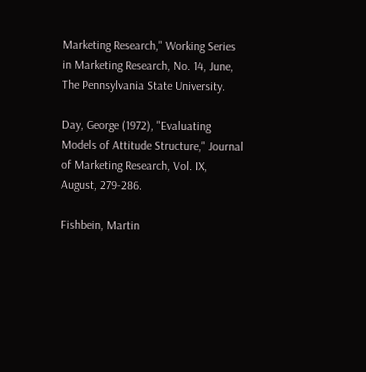Marketing Research," Working Series in Marketing Research, No. 14, June, The Pennsylvania State University.

Day, George (1972), "Evaluating Models of Attitude Structure," Journal of Marketing Research, Vol. IX, August, 279-286.

Fishbein, Martin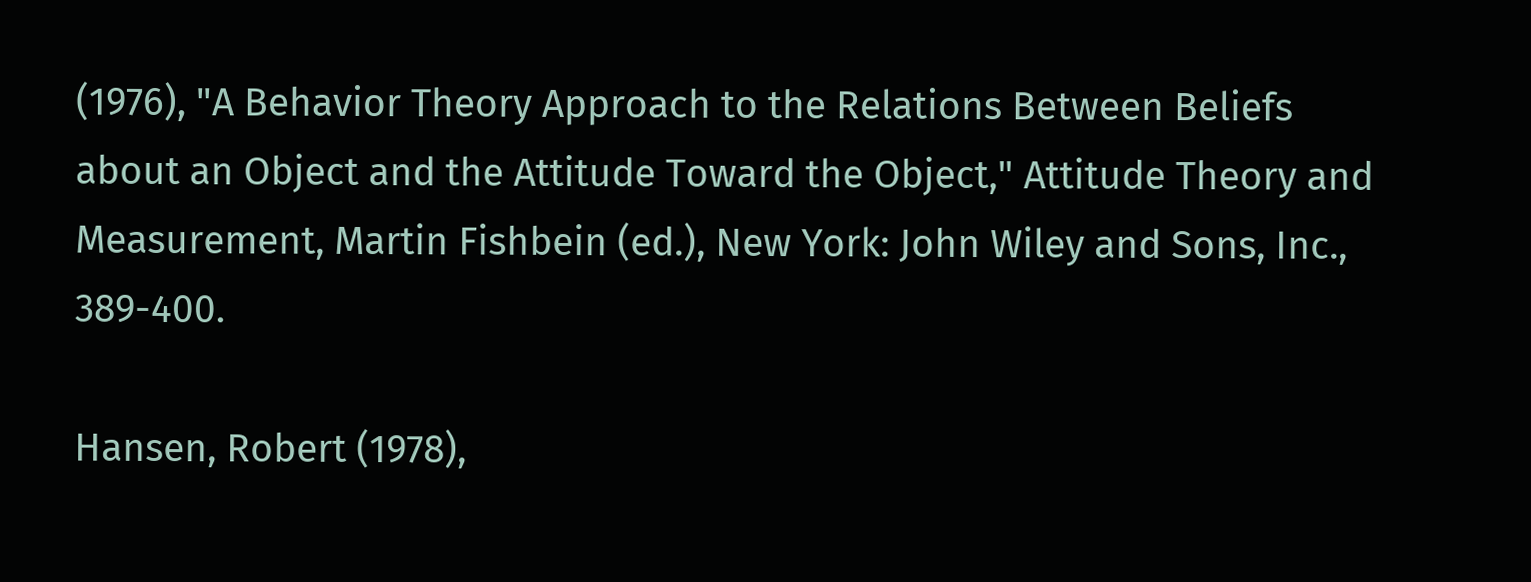(1976), "A Behavior Theory Approach to the Relations Between Beliefs about an Object and the Attitude Toward the Object," Attitude Theory and Measurement, Martin Fishbein (ed.), New York: John Wiley and Sons, Inc., 389-400.

Hansen, Robert (1978),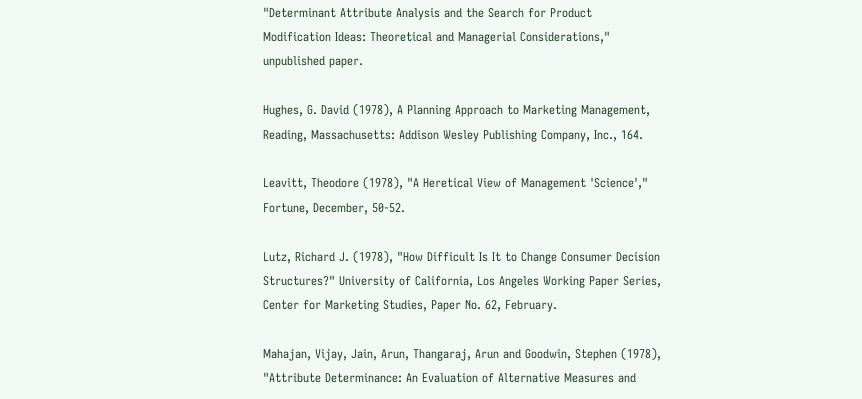"Determinant Attribute Analysis and the Search for Product Modification Ideas: Theoretical and Managerial Considerations," unpublished paper.

Hughes, G. David (1978), A Planning Approach to Marketing Management, Reading, Massachusetts: Addison Wesley Publishing Company, Inc., 164.

Leavitt, Theodore (1978), "A Heretical View of Management 'Science'," Fortune, December, 50-52.

Lutz, Richard J. (1978), "How Difficult Is It to Change Consumer Decision Structures?" University of California, Los Angeles Working Paper Series, Center for Marketing Studies, Paper No. 62, February.

Mahajan, Vijay, Jain, Arun, Thangaraj, Arun and Goodwin, Stephen (1978), "Attribute Determinance: An Evaluation of Alternative Measures and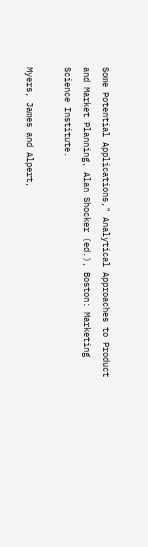Some Potential Applications," Analytical Approaches to Product and Market Planning, Alan Shocker (ed.), Boston: Marketing Science Institute.

Myers, James and Alpert,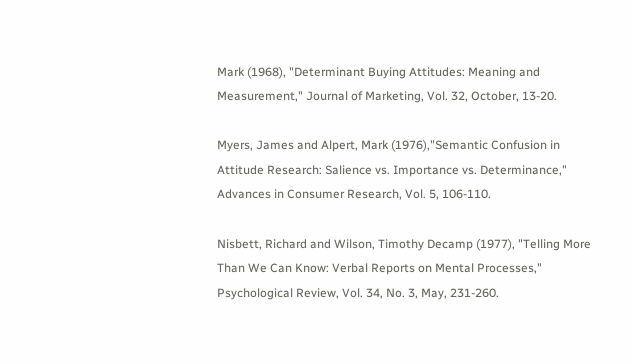Mark (1968), "Determinant Buying Attitudes: Meaning and Measurement," Journal of Marketing, Vol. 32, October, 13-20.

Myers, James and Alpert, Mark (1976),"Semantic Confusion in Attitude Research: Salience vs. Importance vs. Determinance," Advances in Consumer Research, Vol. 5, 106-110.

Nisbett, Richard and Wilson, Timothy Decamp (1977), "Telling More Than We Can Know: Verbal Reports on Mental Processes," Psychological Review, Vol. 34, No. 3, May, 231-260.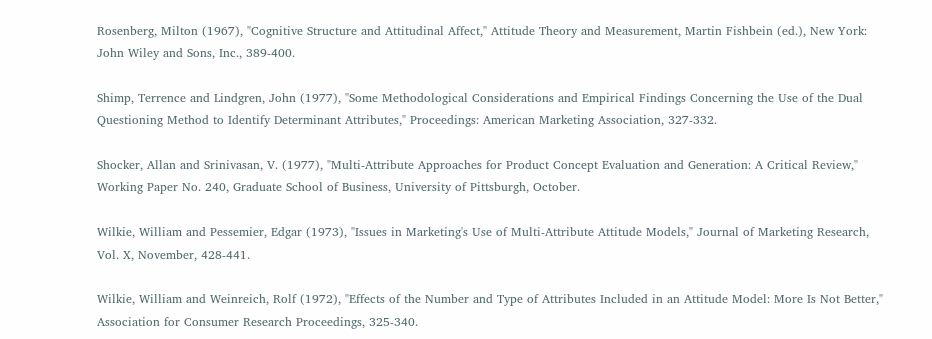Rosenberg, Milton (1967), "Cognitive Structure and Attitudinal Affect," Attitude Theory and Measurement, Martin Fishbein (ed.), New York: John Wiley and Sons, Inc., 389-400.

Shimp, Terrence and Lindgren, John (1977), "Some Methodological Considerations and Empirical Findings Concerning the Use of the Dual Questioning Method to Identify Determinant Attributes," Proceedings: American Marketing Association, 327-332.

Shocker, Allan and Srinivasan, V. (1977), "Multi-Attribute Approaches for Product Concept Evaluation and Generation: A Critical Review," Working Paper No. 240, Graduate School of Business, University of Pittsburgh, October.

Wilkie, William and Pessemier, Edgar (1973), "Issues in Marketing's Use of Multi-Attribute Attitude Models," Journal of Marketing Research, Vol. X, November, 428-441.

Wilkie, William and Weinreich, Rolf (1972), "Effects of the Number and Type of Attributes Included in an Attitude Model: More Is Not Better," Association for Consumer Research Proceedings, 325-340.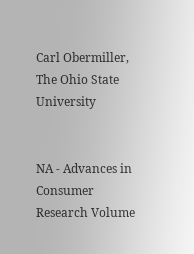Carl Obermiller, The Ohio State University


NA - Advances in Consumer Research Volume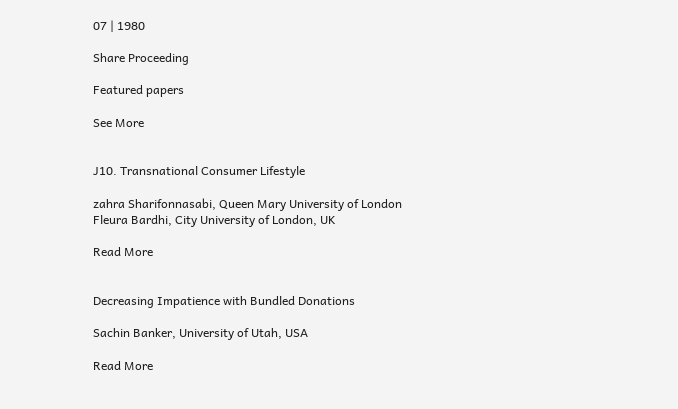07 | 1980

Share Proceeding

Featured papers

See More


J10. Transnational Consumer Lifestyle

zahra Sharifonnasabi, Queen Mary University of London
Fleura Bardhi, City University of London, UK

Read More


Decreasing Impatience with Bundled Donations

Sachin Banker, University of Utah, USA

Read More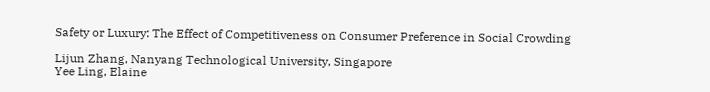Safety or Luxury: The Effect of Competitiveness on Consumer Preference in Social Crowding

Lijun Zhang, Nanyang Technological University, Singapore
Yee Ling, Elaine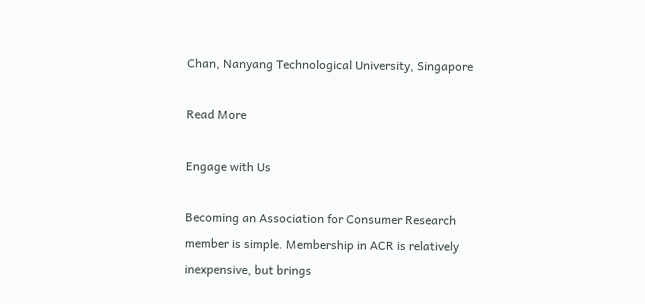Chan, Nanyang Technological University, Singapore

Read More

Engage with Us

Becoming an Association for Consumer Research member is simple. Membership in ACR is relatively inexpensive, but brings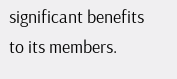significant benefits to its members.